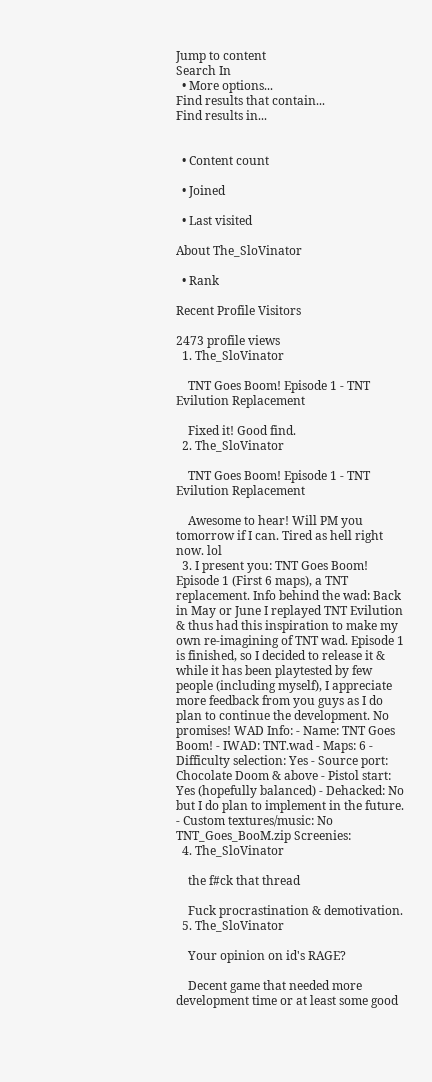Jump to content
Search In
  • More options...
Find results that contain...
Find results in...


  • Content count

  • Joined

  • Last visited

About The_SloVinator

  • Rank

Recent Profile Visitors

2473 profile views
  1. The_SloVinator

    TNT Goes Boom! Episode 1 - TNT Evilution Replacement

    Fixed it! Good find.
  2. The_SloVinator

    TNT Goes Boom! Episode 1 - TNT Evilution Replacement

    Awesome to hear! Will PM you tomorrow if I can. Tired as hell right now. lol
  3. I present you: TNT Goes Boom! Episode 1 (First 6 maps), a TNT replacement. Info behind the wad: Back in May or June I replayed TNT Evilution & thus had this inspiration to make my own re-imagining of TNT wad. Episode 1 is finished, so I decided to release it & while it has been playtested by few people (including myself), I appreciate more feedback from you guys as I do plan to continue the development. No promises! WAD Info: - Name: TNT Goes Boom! - IWAD: TNT.wad - Maps: 6 - Difficulty selection: Yes - Source port: Chocolate Doom & above - Pistol start: Yes (hopefully balanced) - Dehacked: No but I do plan to implement in the future. - Custom textures/music: No TNT_Goes_BooM.zip Screenies:
  4. The_SloVinator

    the f#ck that thread

    Fuck procrastination & demotivation.
  5. The_SloVinator

    Your opinion on id's RAGE?

    Decent game that needed more development time or at least some good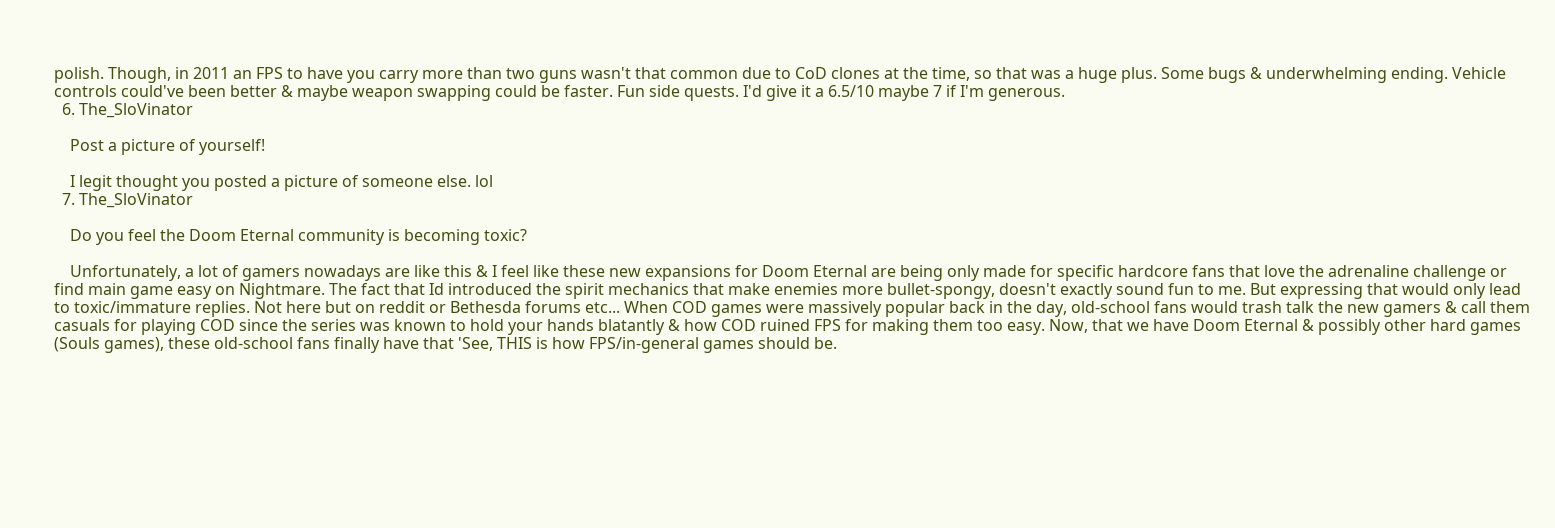polish. Though, in 2011 an FPS to have you carry more than two guns wasn't that common due to CoD clones at the time, so that was a huge plus. Some bugs & underwhelming ending. Vehicle controls could've been better & maybe weapon swapping could be faster. Fun side quests. I'd give it a 6.5/10 maybe 7 if I'm generous.
  6. The_SloVinator

    Post a picture of yourself!

    I legit thought you posted a picture of someone else. lol
  7. The_SloVinator

    Do you feel the Doom Eternal community is becoming toxic?

    Unfortunately, a lot of gamers nowadays are like this & I feel like these new expansions for Doom Eternal are being only made for specific hardcore fans that love the adrenaline challenge or find main game easy on Nightmare. The fact that Id introduced the spirit mechanics that make enemies more bullet-spongy, doesn't exactly sound fun to me. But expressing that would only lead to toxic/immature replies. Not here but on reddit or Bethesda forums etc... When COD games were massively popular back in the day, old-school fans would trash talk the new gamers & call them casuals for playing COD since the series was known to hold your hands blatantly & how COD ruined FPS for making them too easy. Now, that we have Doom Eternal & possibly other hard games (Souls games), these old-school fans finally have that 'See, THIS is how FPS/in-general games should be.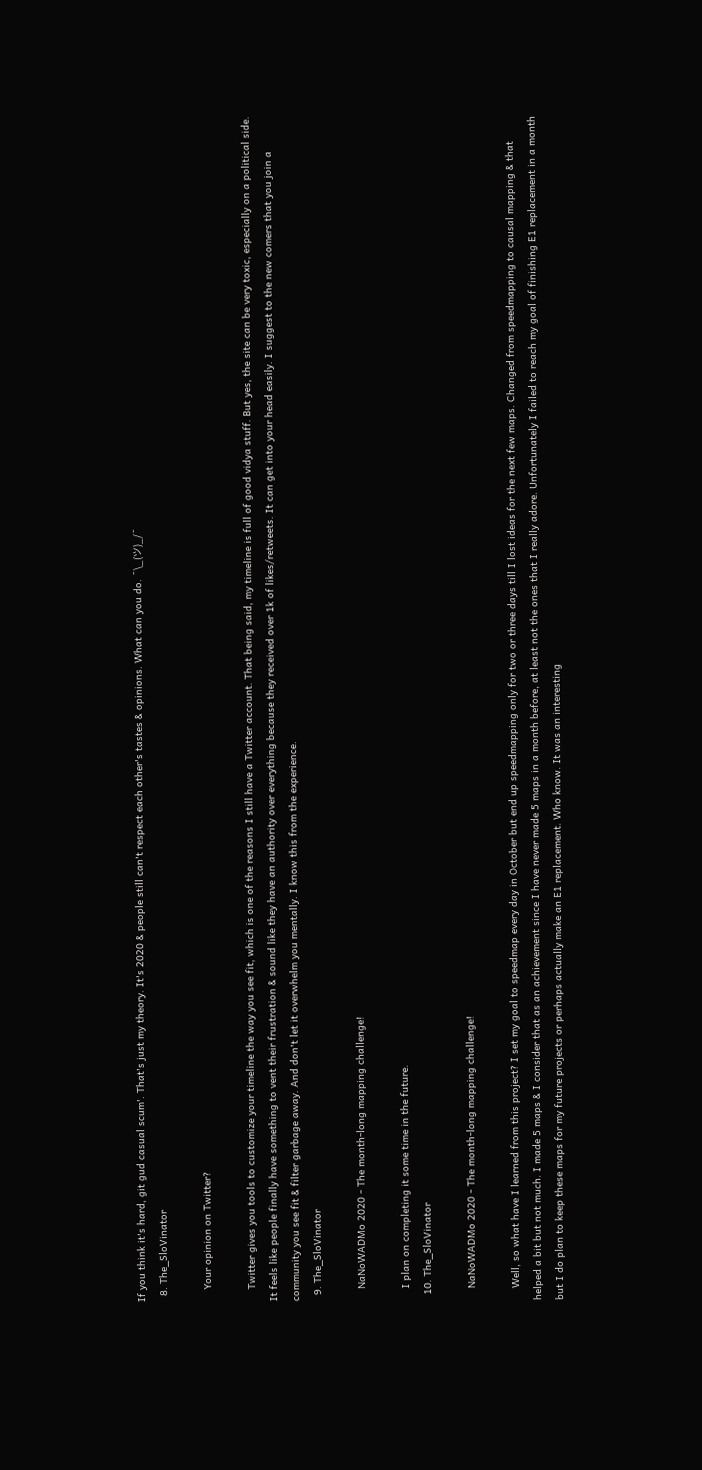If you think it's hard, git gud casual scum'. That's just my theory. It's 2020 & people still can't respect each other's tastes & opinions. What can you do. ¯\_(ツ)_/¯
  8. The_SloVinator

    Your opinion on Twitter?

    Twitter gives you tools to customize your timeline the way you see fit, which is one of the reasons I still have a Twitter account. That being said, my timeline is full of good vidya stuff. But yes, the site can be very toxic, especially on a political side. It feels like people finally have something to vent their frustration & sound like they have an authority over everything because they received over 1k of likes/retweets. It can get into your head easily. I suggest to the new comers that you join a community you see fit & filter garbage away. And don't let it overwhelm you mentally. I know this from the experience.
  9. The_SloVinator

    NaNoWADMo 2020 - The month-long mapping challenge!

    I plan on completing it some time in the future.
  10. The_SloVinator

    NaNoWADMo 2020 - The month-long mapping challenge!

    Well, so what have I learned from this project? I set my goal to speedmap every day in October but end up speedmapping only for two or three days till I lost ideas for the next few maps. Changed from speedmapping to causal mapping & that helped a bit but not much. I made 5 maps & I consider that as an achievement since I have never made 5 maps in a month before, at least not the ones that I really adore. Unfortunately I failed to reach my goal of finishing E1 replacement in a month but I do plan to keep these maps for my future projects or perhaps actually make an E1 replacement. Who know. It was an interesting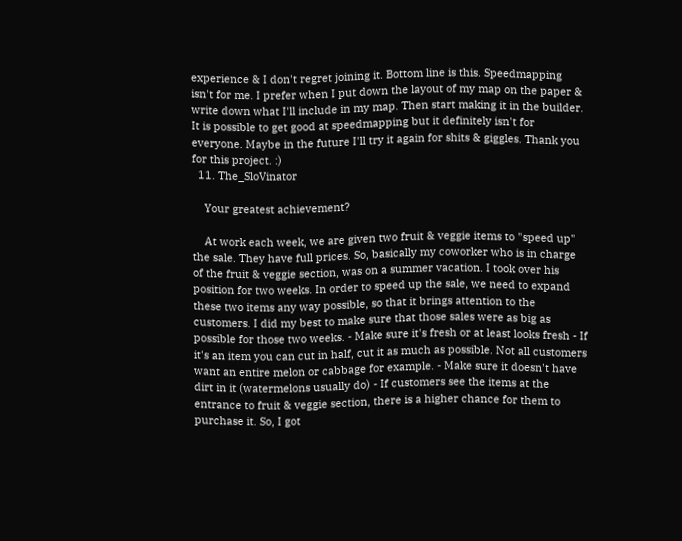experience & I don't regret joining it. Bottom line is this. Speedmapping isn't for me. I prefer when I put down the layout of my map on the paper & write down what I'll include in my map. Then start making it in the builder. It is possible to get good at speedmapping but it definitely isn't for everyone. Maybe in the future I'll try it again for shits & giggles. Thank you for this project. :)
  11. The_SloVinator

    Your greatest achievement?

    At work each week, we are given two fruit & veggie items to "speed up" the sale. They have full prices. So, basically my coworker who is in charge of the fruit & veggie section, was on a summer vacation. I took over his position for two weeks. In order to speed up the sale, we need to expand these two items any way possible, so that it brings attention to the customers. I did my best to make sure that those sales were as big as possible for those two weeks. - Make sure it's fresh or at least looks fresh - If it's an item you can cut in half, cut it as much as possible. Not all customers want an entire melon or cabbage for example. - Make sure it doesn't have dirt in it (watermelons usually do) - If customers see the items at the entrance to fruit & veggie section, there is a higher chance for them to purchase it. So, I got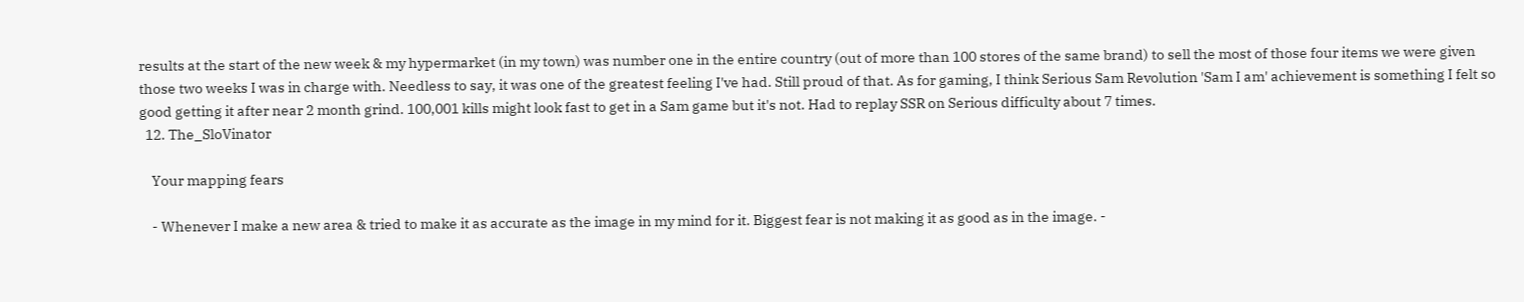results at the start of the new week & my hypermarket (in my town) was number one in the entire country (out of more than 100 stores of the same brand) to sell the most of those four items we were given those two weeks I was in charge with. Needless to say, it was one of the greatest feeling I've had. Still proud of that. As for gaming, I think Serious Sam Revolution 'Sam I am' achievement is something I felt so good getting it after near 2 month grind. 100,001 kills might look fast to get in a Sam game but it's not. Had to replay SSR on Serious difficulty about 7 times.
  12. The_SloVinator

    Your mapping fears

    - Whenever I make a new area & tried to make it as accurate as the image in my mind for it. Biggest fear is not making it as good as in the image. -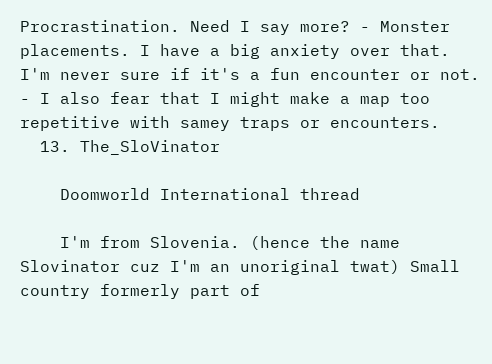Procrastination. Need I say more? - Monster placements. I have a big anxiety over that. I'm never sure if it's a fun encounter or not. - I also fear that I might make a map too repetitive with samey traps or encounters.
  13. The_SloVinator

    Doomworld International thread

    I'm from Slovenia. (hence the name Slovinator cuz I'm an unoriginal twat) Small country formerly part of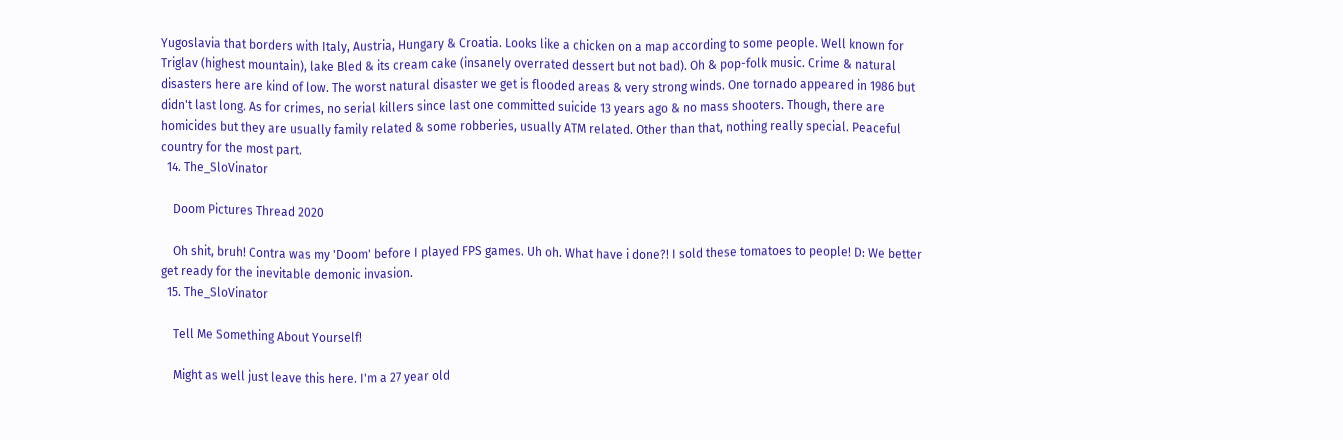Yugoslavia that borders with Italy, Austria, Hungary & Croatia. Looks like a chicken on a map according to some people. Well known for Triglav (highest mountain), lake Bled & its cream cake (insanely overrated dessert but not bad). Oh & pop-folk music. Crime & natural disasters here are kind of low. The worst natural disaster we get is flooded areas & very strong winds. One tornado appeared in 1986 but didn't last long. As for crimes, no serial killers since last one committed suicide 13 years ago & no mass shooters. Though, there are homicides but they are usually family related & some robberies, usually ATM related. Other than that, nothing really special. Peaceful country for the most part.
  14. The_SloVinator

    Doom Pictures Thread 2020

    Oh shit, bruh! Contra was my 'Doom' before I played FPS games. Uh oh. What have i done?! I sold these tomatoes to people! D: We better get ready for the inevitable demonic invasion.
  15. The_SloVinator

    Tell Me Something About Yourself!

    Might as well just leave this here. I'm a 27 year old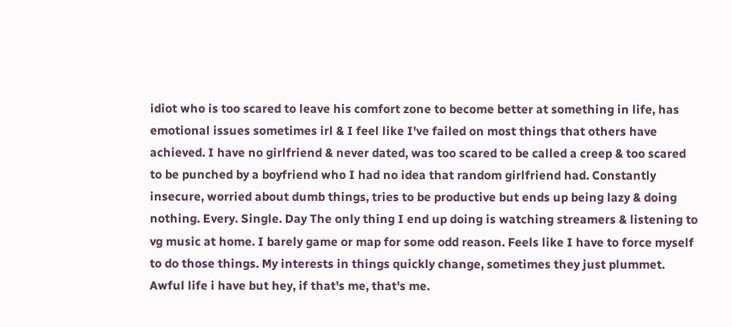idiot who is too scared to leave his comfort zone to become better at something in life, has emotional issues sometimes irl & I feel like I've failed on most things that others have achieved. I have no girlfriend & never dated, was too scared to be called a creep & too scared to be punched by a boyfriend who I had no idea that random girlfriend had. Constantly insecure, worried about dumb things, tries to be productive but ends up being lazy & doing nothing. Every. Single. Day The only thing I end up doing is watching streamers & listening to vg music at home. I barely game or map for some odd reason. Feels like I have to force myself to do those things. My interests in things quickly change, sometimes they just plummet. Awful life i have but hey, if that's me, that's me.